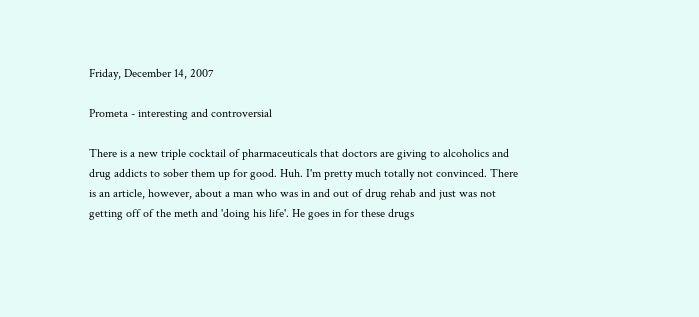Friday, December 14, 2007

Prometa - interesting and controversial

There is a new triple cocktail of pharmaceuticals that doctors are giving to alcoholics and drug addicts to sober them up for good. Huh. I'm pretty much totally not convinced. There is an article, however, about a man who was in and out of drug rehab and just was not getting off of the meth and 'doing his life'. He goes in for these drugs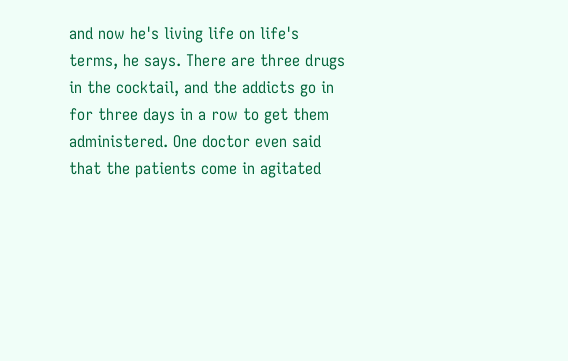and now he's living life on life's terms, he says. There are three drugs in the cocktail, and the addicts go in for three days in a row to get them administered. One doctor even said that the patients come in agitated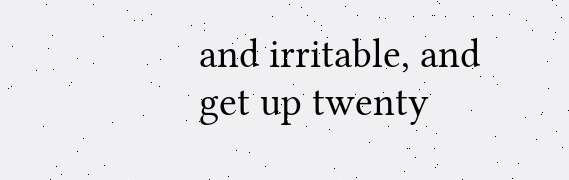and irritable, and get up twenty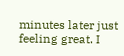minutes later just feeling great. I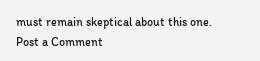must remain skeptical about this one.
Post a Comment